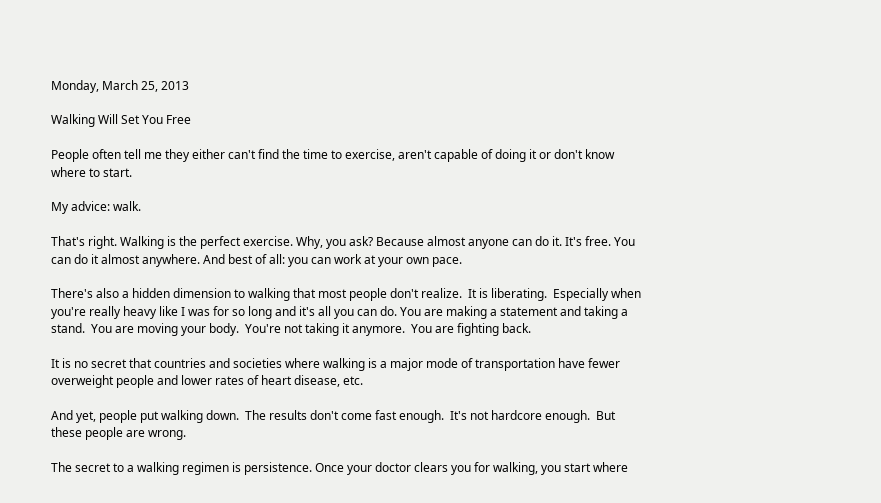Monday, March 25, 2013

Walking Will Set You Free

People often tell me they either can't find the time to exercise, aren't capable of doing it or don't know where to start.

My advice: walk.

That's right. Walking is the perfect exercise. Why, you ask? Because almost anyone can do it. It's free. You can do it almost anywhere. And best of all: you can work at your own pace.

There's also a hidden dimension to walking that most people don't realize.  It is liberating.  Especially when you're really heavy like I was for so long and it's all you can do. You are making a statement and taking a stand.  You are moving your body.  You're not taking it anymore.  You are fighting back.

It is no secret that countries and societies where walking is a major mode of transportation have fewer overweight people and lower rates of heart disease, etc.

And yet, people put walking down.  The results don't come fast enough.  It's not hardcore enough.  But these people are wrong.

The secret to a walking regimen is persistence. Once your doctor clears you for walking, you start where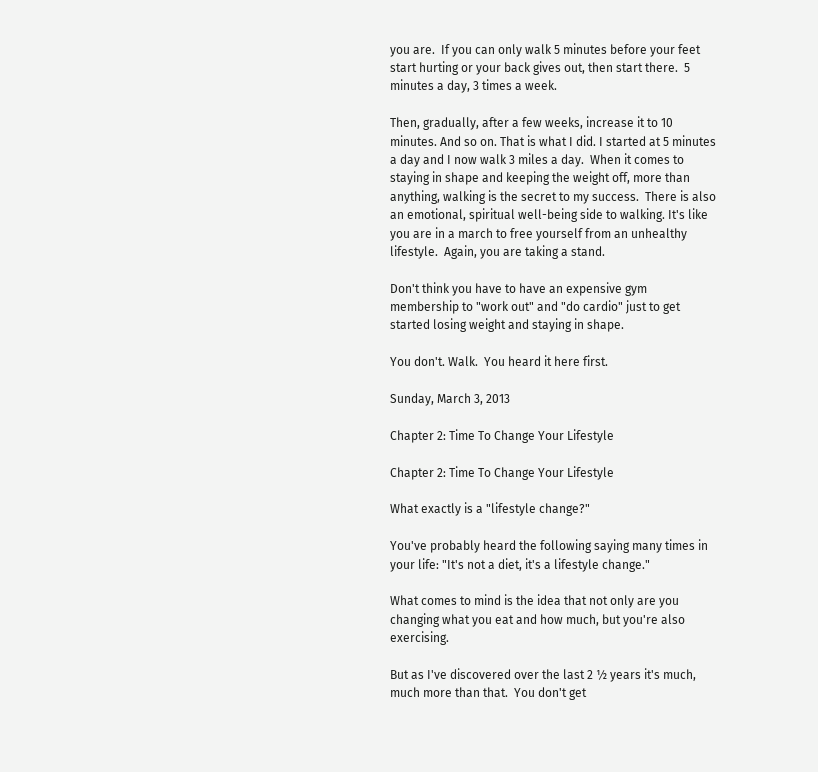you are.  If you can only walk 5 minutes before your feet start hurting or your back gives out, then start there.  5 minutes a day, 3 times a week.

Then, gradually, after a few weeks, increase it to 10 minutes. And so on. That is what I did. I started at 5 minutes a day and I now walk 3 miles a day.  When it comes to staying in shape and keeping the weight off, more than anything, walking is the secret to my success.  There is also an emotional, spiritual well-being side to walking. It's like you are in a march to free yourself from an unhealthy lifestyle.  Again, you are taking a stand.

Don't think you have to have an expensive gym membership to "work out" and "do cardio" just to get started losing weight and staying in shape.

You don't. Walk.  You heard it here first.

Sunday, March 3, 2013

Chapter 2: Time To Change Your Lifestyle

Chapter 2: Time To Change Your Lifestyle

What exactly is a "lifestyle change?"

You've probably heard the following saying many times in your life: "It's not a diet, it's a lifestyle change."

What comes to mind is the idea that not only are you changing what you eat and how much, but you're also exercising.

But as I've discovered over the last 2 ½ years it's much, much more than that.  You don't get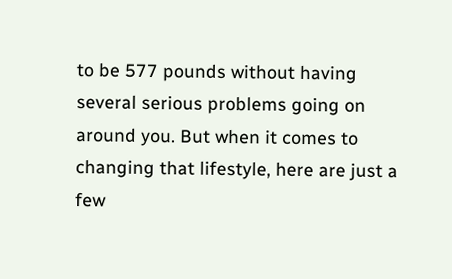to be 577 pounds without having several serious problems going on around you. But when it comes to changing that lifestyle, here are just a few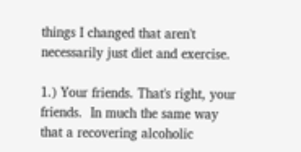things I changed that aren't necessarily just diet and exercise.

1.) Your friends. That's right, your friends.  In much the same way that a recovering alcoholic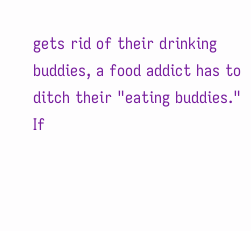gets rid of their drinking buddies, a food addict has to ditch their "eating buddies."  If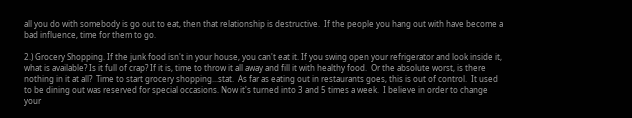all you do with somebody is go out to eat, then that relationship is destructive.  If the people you hang out with have become a bad influence, time for them to go.

2.) Grocery Shopping. If the junk food isn't in your house, you can't eat it. If you swing open your refrigerator and look inside it, what is available? Is it full of crap? If it is, time to throw it all away and fill it with healthy food.  Or the absolute worst, is there nothing in it at all?  Time to start grocery shopping...stat.  As far as eating out in restaurants goes, this is out of control.  It used to be dining out was reserved for special occasions. Now it's turned into 3 and 5 times a week.  I believe in order to change your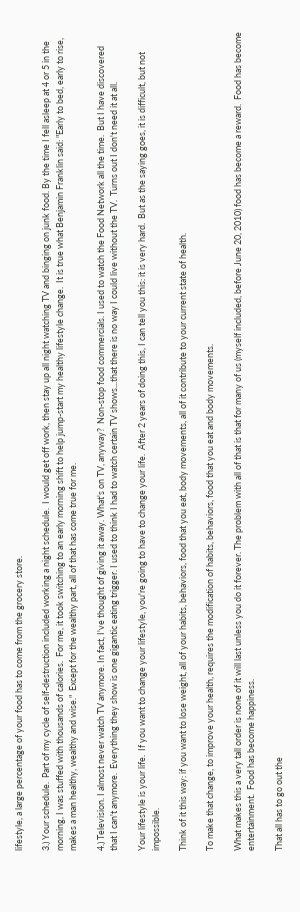lifestyle, a large percentage of your food has to come from the grocery store.

3.) Your schedule.  Part of my cycle of self-destruction included working a night schedule.  I would get off work, then stay up all night watching TV and binging on junk food. By the time I fell asleep at 4 or 5 in the morning, I was stuffed with thousands of calories.  For me, it took switching to an early morning shift to help jump-start my healthy lifestyle change.  It is true what Benjamin Franklin said: "Early to bed, early to rise, makes a man healthy, wealthy and wise."  Except for the wealthy part, all of that has come true for me.

4.) Television. I almost never watch TV anymore. In fact, I've thought of giving it away. What's on TV, anyway?  Non-stop food commercials. I used to watch the Food Network all the time.  But I have discovered that I can't anymore.  Everything they show is one gigantic eating trigger. I used to think I had to watch certain TV shows...that there is no way I could live without the TV.  Turns out I don't need it at all.

Your lifestyle is your life.  If you want to change your lifestyle, you're going to have to change your life.  After 2 years of doing this, I can tell you this: it is very hard.  But as the saying goes, it is difficult, but not impossible.

Think of it this way: if you want to lose weight, all of your habits, behaviors, food that you eat, body movements, all of it contribute to your current state of health.

To make that change, to improve your health, requires the modification of habits, behaviors, food that you eat and body movements.

What makes this a very tall order is none of it will last unless you do it forever. The problem with all of that is that for many of us (myself included, before June 20, 2010) food has become a reward.  Food has become entertainment.  Food has become happiness.

That all has to go out the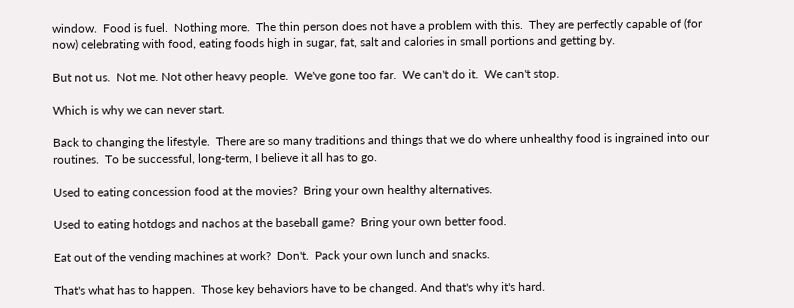window.  Food is fuel.  Nothing more.  The thin person does not have a problem with this.  They are perfectly capable of (for now) celebrating with food, eating foods high in sugar, fat, salt and calories in small portions and getting by.

But not us.  Not me. Not other heavy people.  We've gone too far.  We can't do it.  We can't stop.

Which is why we can never start.

Back to changing the lifestyle.  There are so many traditions and things that we do where unhealthy food is ingrained into our routines.  To be successful, long-term, I believe it all has to go.

Used to eating concession food at the movies?  Bring your own healthy alternatives.

Used to eating hotdogs and nachos at the baseball game?  Bring your own better food.

Eat out of the vending machines at work?  Don't.  Pack your own lunch and snacks.

That's what has to happen.  Those key behaviors have to be changed. And that's why it's hard.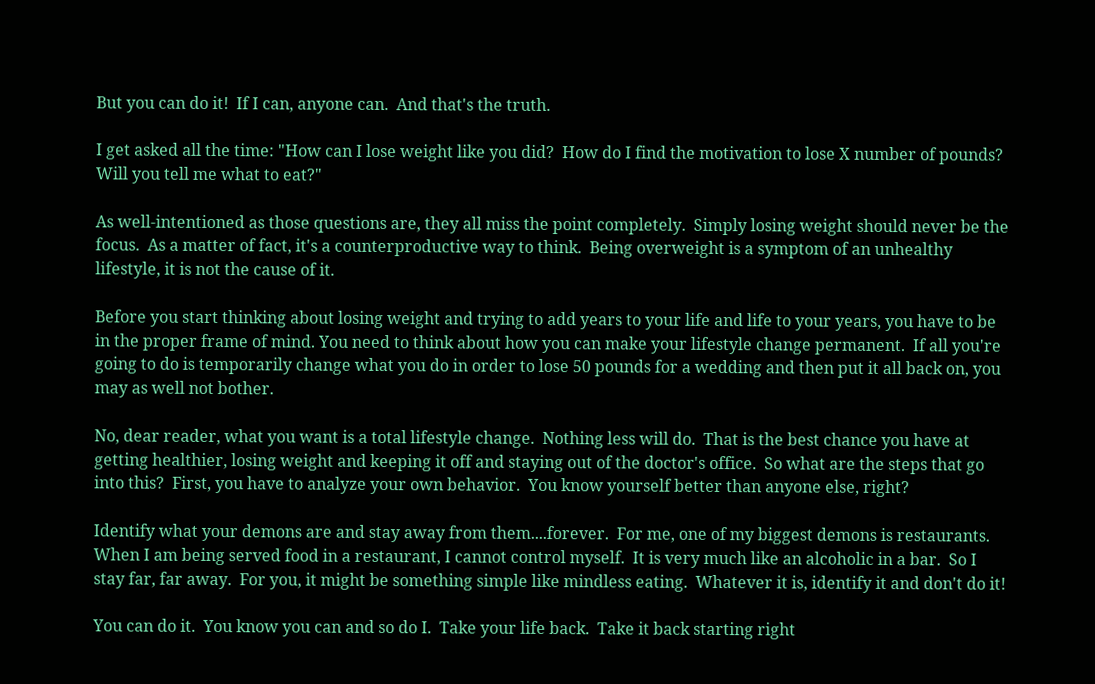But you can do it!  If I can, anyone can.  And that's the truth.

I get asked all the time: "How can I lose weight like you did?  How do I find the motivation to lose X number of pounds?  Will you tell me what to eat?"

As well-intentioned as those questions are, they all miss the point completely.  Simply losing weight should never be the focus.  As a matter of fact, it's a counterproductive way to think.  Being overweight is a symptom of an unhealthy lifestyle, it is not the cause of it.

Before you start thinking about losing weight and trying to add years to your life and life to your years, you have to be in the proper frame of mind. You need to think about how you can make your lifestyle change permanent.  If all you're going to do is temporarily change what you do in order to lose 50 pounds for a wedding and then put it all back on, you may as well not bother.

No, dear reader, what you want is a total lifestyle change.  Nothing less will do.  That is the best chance you have at getting healthier, losing weight and keeping it off and staying out of the doctor's office.  So what are the steps that go into this?  First, you have to analyze your own behavior.  You know yourself better than anyone else, right?

Identify what your demons are and stay away from them....forever.  For me, one of my biggest demons is restaurants.  When I am being served food in a restaurant, I cannot control myself.  It is very much like an alcoholic in a bar.  So I stay far, far away.  For you, it might be something simple like mindless eating.  Whatever it is, identify it and don't do it!

You can do it.  You know you can and so do I.  Take your life back.  Take it back starting right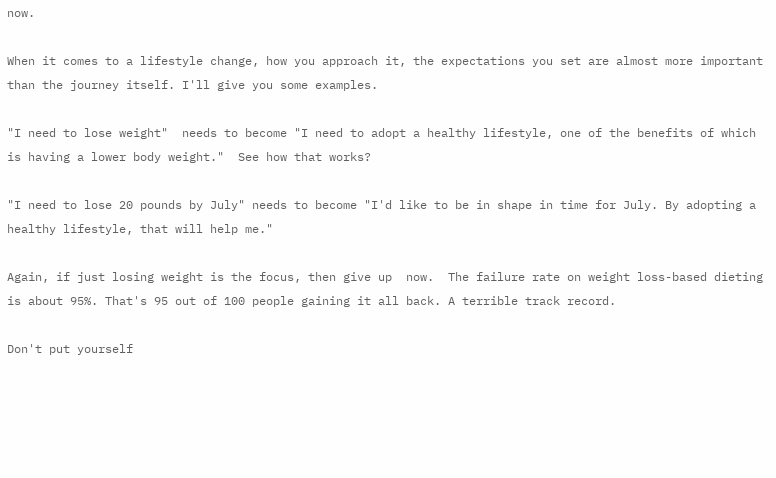now.

When it comes to a lifestyle change, how you approach it, the expectations you set are almost more important than the journey itself. I'll give you some examples.

"I need to lose weight"  needs to become "I need to adopt a healthy lifestyle, one of the benefits of which is having a lower body weight."  See how that works?

"I need to lose 20 pounds by July" needs to become "I'd like to be in shape in time for July. By adopting a healthy lifestyle, that will help me."

Again, if just losing weight is the focus, then give up  now.  The failure rate on weight loss-based dieting is about 95%. That's 95 out of 100 people gaining it all back. A terrible track record.

Don't put yourself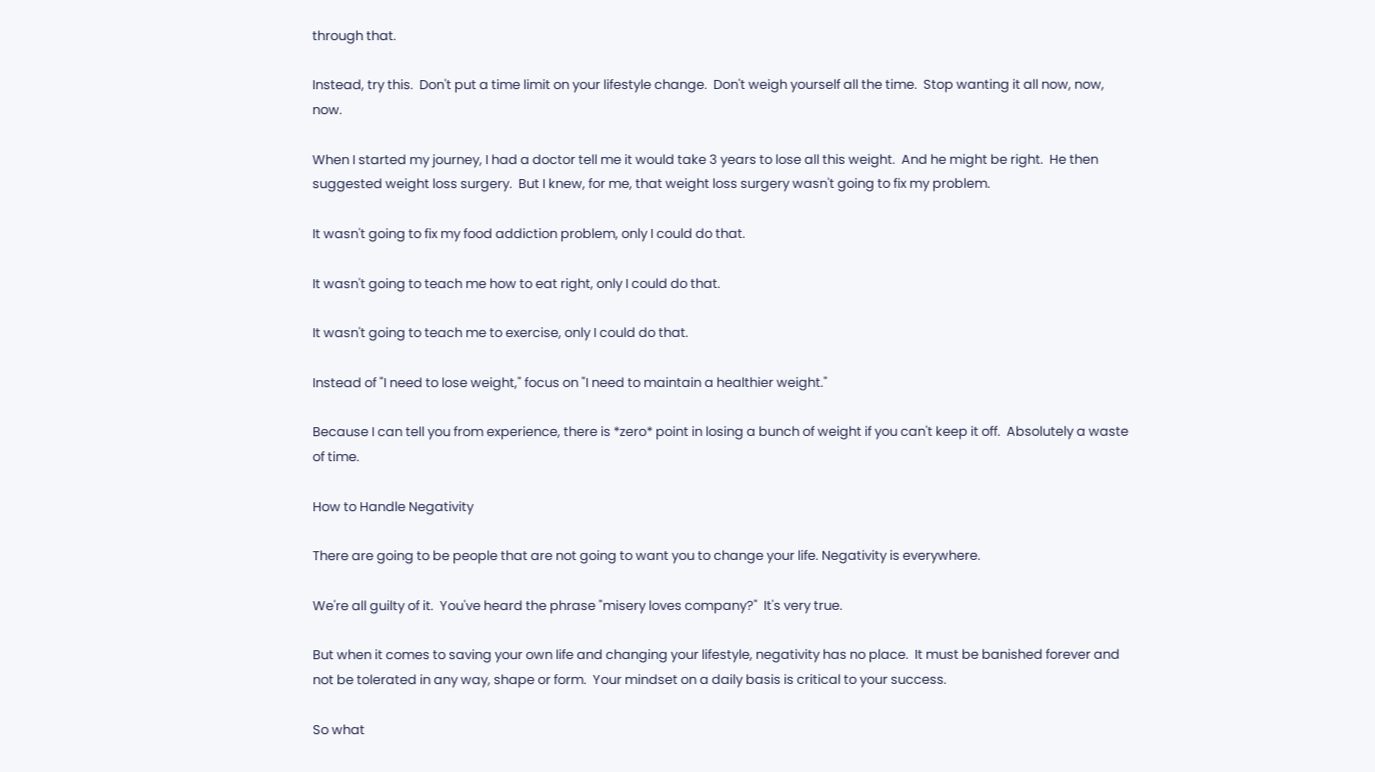through that.

Instead, try this.  Don't put a time limit on your lifestyle change.  Don't weigh yourself all the time.  Stop wanting it all now, now, now.

When I started my journey, I had a doctor tell me it would take 3 years to lose all this weight.  And he might be right.  He then suggested weight loss surgery.  But I knew, for me, that weight loss surgery wasn't going to fix my problem.

It wasn't going to fix my food addiction problem, only I could do that.

It wasn't going to teach me how to eat right, only I could do that.

It wasn't going to teach me to exercise, only I could do that.

Instead of "I need to lose weight," focus on "I need to maintain a healthier weight."

Because I can tell you from experience, there is *zero* point in losing a bunch of weight if you can't keep it off.  Absolutely a waste of time.

How to Handle Negativity

There are going to be people that are not going to want you to change your life. Negativity is everywhere.

We're all guilty of it.  You've heard the phrase "misery loves company?"  It's very true.

But when it comes to saving your own life and changing your lifestyle, negativity has no place.  It must be banished forever and not be tolerated in any way, shape or form.  Your mindset on a daily basis is critical to your success.

So what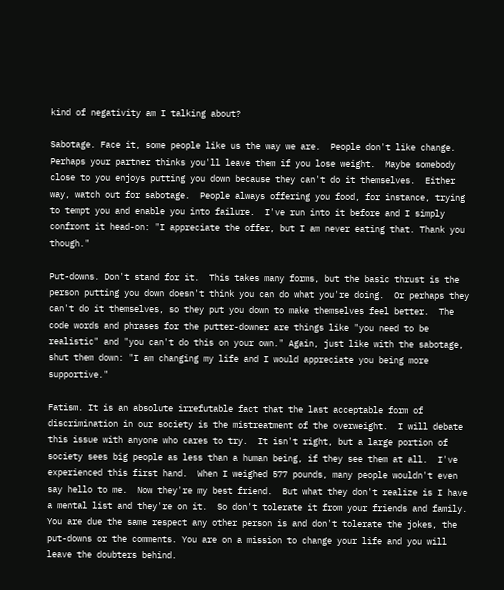kind of negativity am I talking about?

Sabotage. Face it, some people like us the way we are.  People don't like change.  Perhaps your partner thinks you'll leave them if you lose weight.  Maybe somebody close to you enjoys putting you down because they can't do it themselves.  Either way, watch out for sabotage.  People always offering you food, for instance, trying to tempt you and enable you into failure.  I've run into it before and I simply confront it head-on: "I appreciate the offer, but I am never eating that. Thank you though."

Put-downs. Don't stand for it.  This takes many forms, but the basic thrust is the person putting you down doesn't think you can do what you're doing.  Or perhaps they can't do it themselves, so they put you down to make themselves feel better.  The code words and phrases for the putter-downer are things like "you need to be realistic" and "you can't do this on your own." Again, just like with the sabotage,  shut them down: "I am changing my life and I would appreciate you being more supportive."

Fatism. It is an absolute irrefutable fact that the last acceptable form of discrimination in our society is the mistreatment of the overweight.  I will debate this issue with anyone who cares to try.  It isn't right, but a large portion of society sees big people as less than a human being, if they see them at all.  I've experienced this first hand.  When I weighed 577 pounds, many people wouldn't even say hello to me.  Now they're my best friend.  But what they don't realize is I have a mental list and they're on it.  So don't tolerate it from your friends and family. You are due the same respect any other person is and don't tolerate the jokes, the put-downs or the comments. You are on a mission to change your life and you will leave the doubters behind.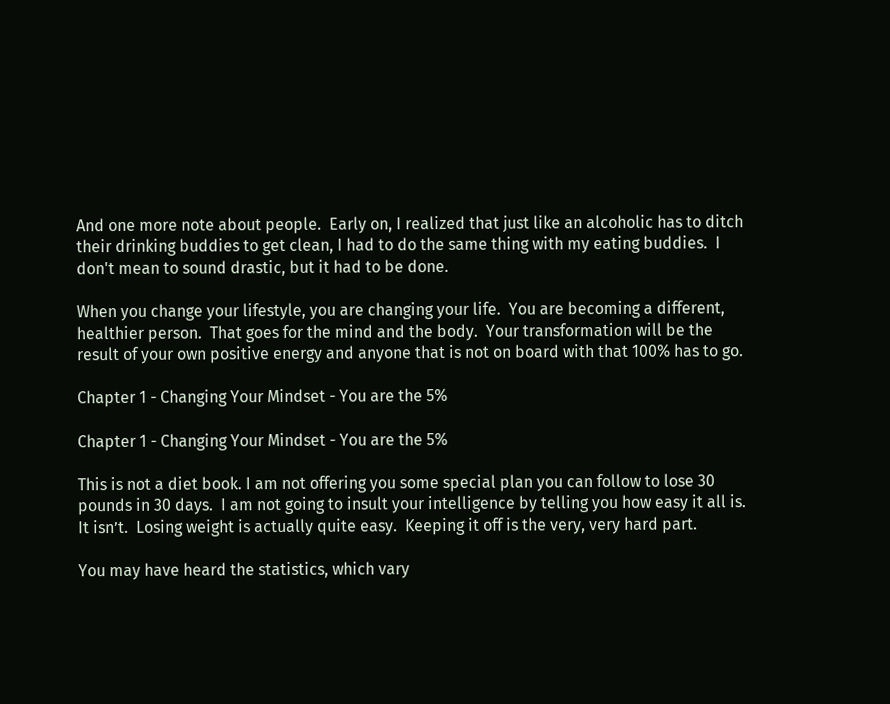And one more note about people.  Early on, I realized that just like an alcoholic has to ditch their drinking buddies to get clean, I had to do the same thing with my eating buddies.  I don't mean to sound drastic, but it had to be done.

When you change your lifestyle, you are changing your life.  You are becoming a different, healthier person.  That goes for the mind and the body.  Your transformation will be the result of your own positive energy and anyone that is not on board with that 100% has to go.

Chapter 1 - Changing Your Mindset - You are the 5%

Chapter 1 - Changing Your Mindset - You are the 5%

This is not a diet book. I am not offering you some special plan you can follow to lose 30 pounds in 30 days.  I am not going to insult your intelligence by telling you how easy it all is.  It isn’t.  Losing weight is actually quite easy.  Keeping it off is the very, very hard part.

You may have heard the statistics, which vary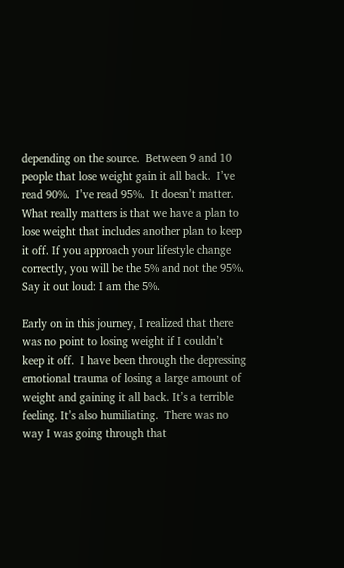depending on the source.  Between 9 and 10 people that lose weight gain it all back.  I’ve read 90%.  I’ve read 95%.  It doesn’t matter.  What really matters is that we have a plan to lose weight that includes another plan to keep it off. If you approach your lifestyle change correctly, you will be the 5% and not the 95%.  Say it out loud: I am the 5%.

Early on in this journey, I realized that there was no point to losing weight if I couldn’t keep it off.  I have been through the depressing emotional trauma of losing a large amount of weight and gaining it all back. It’s a terrible feeling. It’s also humiliating.  There was no way I was going through that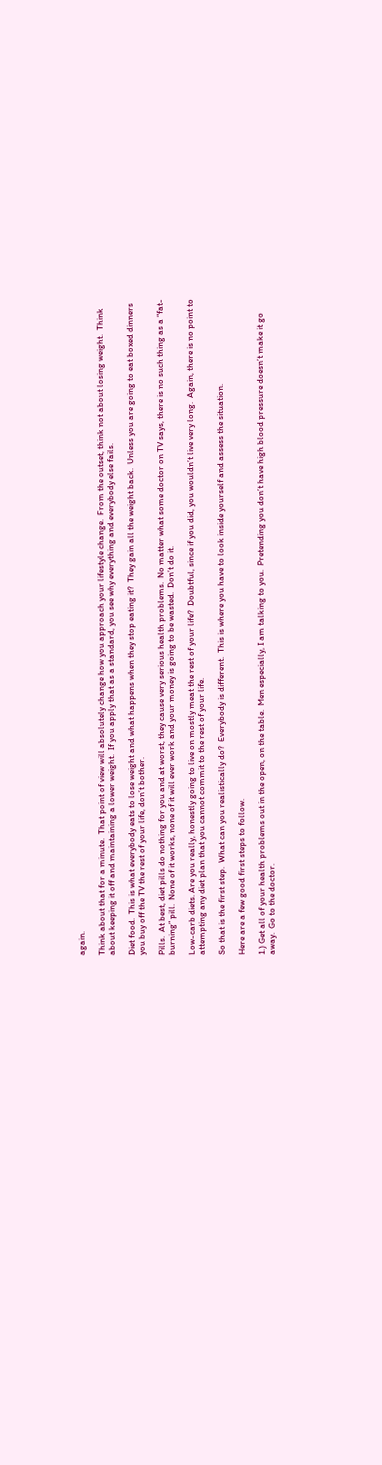again.

Think about that for a minute.  That point of view will absolutely change how you approach your lifestyle change.  From the outset, think not about losing weight.  Think about keeping it off and maintaining a lower weight.  If you apply that as a standard, you see why everything and everybody else fails.

Diet food.  This is what everybody eats to lose weight and what happens when they stop eating it?  They gain all the weight back.  Unless you are going to eat boxed dinners you buy off the TV the rest of your life, don’t bother.

Pills.  At best, diet pills do nothing for you and at worst, they cause very serious health problems.  No matter what some doctor on TV says, there is no such thing as a “fat-burning” pill.  None of it works, none of it will ever work and your money is going to be wasted.  Don’t do it.

Low-carb diets. Are you really, honestly going to live on mostly meat the rest of your life?  Doubtful, since if you did, you wouldn’t live very long.  Again, there is no point to attempting any diet plan that you cannot commit to the rest of your life.

So that is the first step.  What can you realistically do?  Everybody is different.  This is where you have to look inside yourself and assess the situation.

Here are a few good first steps to follow.

1.) Get all of your health problems out in the open, on the table.  Men especially, I am talking to you.  Pretending you don’t have high blood pressure doesn’t make it go away.  Go to the doctor.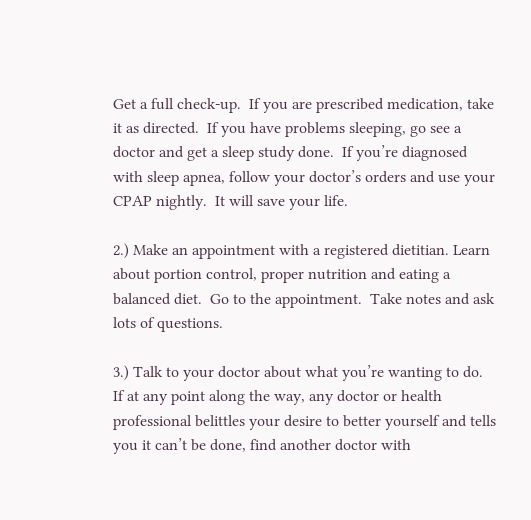Get a full check-up.  If you are prescribed medication, take it as directed.  If you have problems sleeping, go see a doctor and get a sleep study done.  If you’re diagnosed with sleep apnea, follow your doctor’s orders and use your CPAP nightly.  It will save your life.

2.) Make an appointment with a registered dietitian. Learn about portion control, proper nutrition and eating a balanced diet.  Go to the appointment.  Take notes and ask lots of questions.

3.) Talk to your doctor about what you’re wanting to do.  If at any point along the way, any doctor or health professional belittles your desire to better yourself and tells you it can’t be done, find another doctor with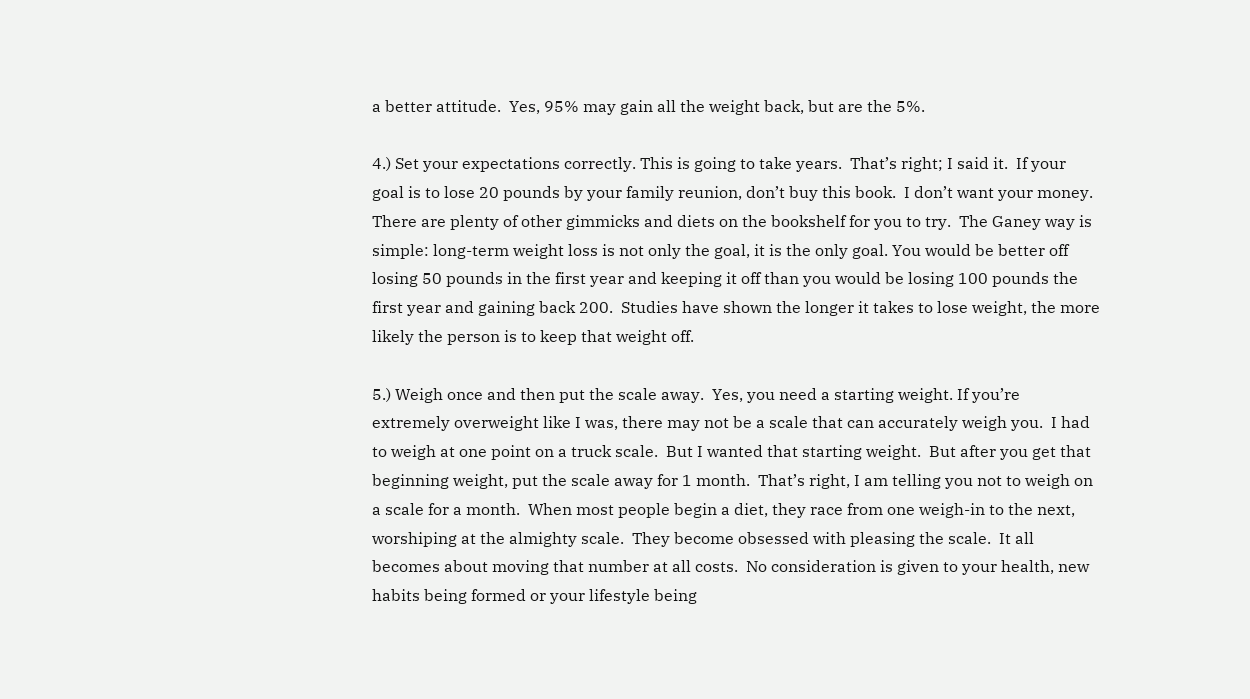a better attitude.  Yes, 95% may gain all the weight back, but are the 5%.

4.) Set your expectations correctly. This is going to take years.  That’s right; I said it.  If your goal is to lose 20 pounds by your family reunion, don’t buy this book.  I don’t want your money.  There are plenty of other gimmicks and diets on the bookshelf for you to try.  The Ganey way is simple: long-term weight loss is not only the goal, it is the only goal. You would be better off losing 50 pounds in the first year and keeping it off than you would be losing 100 pounds the first year and gaining back 200.  Studies have shown the longer it takes to lose weight, the more likely the person is to keep that weight off.

5.) Weigh once and then put the scale away.  Yes, you need a starting weight. If you’re extremely overweight like I was, there may not be a scale that can accurately weigh you.  I had to weigh at one point on a truck scale.  But I wanted that starting weight.  But after you get that beginning weight, put the scale away for 1 month.  That’s right, I am telling you not to weigh on a scale for a month.  When most people begin a diet, they race from one weigh-in to the next, worshiping at the almighty scale.  They become obsessed with pleasing the scale.  It all becomes about moving that number at all costs.  No consideration is given to your health, new habits being formed or your lifestyle being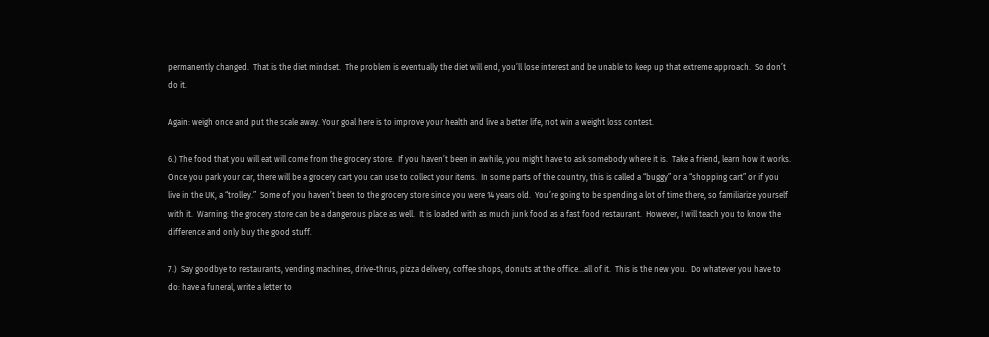permanently changed.  That is the diet mindset.  The problem is eventually the diet will end, you’ll lose interest and be unable to keep up that extreme approach.  So don’t do it.

Again: weigh once and put the scale away. Your goal here is to improve your health and live a better life, not win a weight loss contest.

6.) The food that you will eat will come from the grocery store.  If you haven’t been in awhile, you might have to ask somebody where it is.  Take a friend, learn how it works. Once you park your car, there will be a grocery cart you can use to collect your items.  In some parts of the country, this is called a “buggy” or a “shopping cart” or if you live in the UK, a “trolley.”  Some of you haven’t been to the grocery store since you were 14 years old.  You’re going to be spending a lot of time there, so familiarize yourself with it.  Warning: the grocery store can be a dangerous place as well.  It is loaded with as much junk food as a fast food restaurant.  However, I will teach you to know the difference and only buy the good stuff.

7.)  Say goodbye to restaurants, vending machines, drive-thrus, pizza delivery, coffee shops, donuts at the office...all of it.  This is the new you.  Do whatever you have to do: have a funeral, write a letter to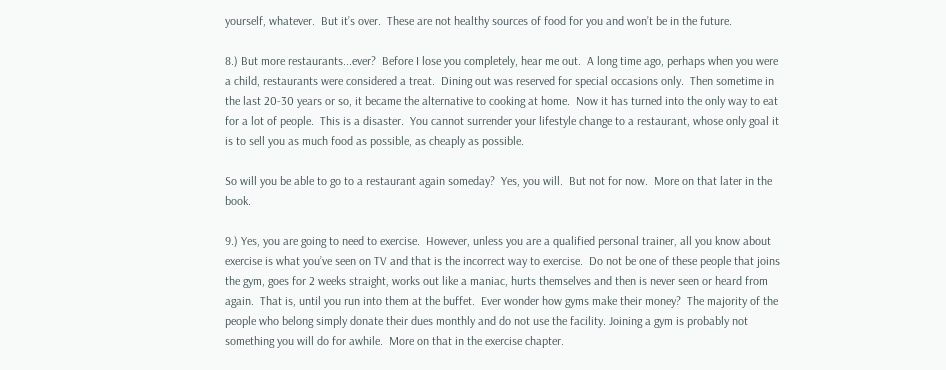yourself, whatever.  But it’s over.  These are not healthy sources of food for you and won’t be in the future.

8.) But more restaurants...ever?  Before I lose you completely, hear me out.  A long time ago, perhaps when you were a child, restaurants were considered a treat.  Dining out was reserved for special occasions only.  Then sometime in the last 20-30 years or so, it became the alternative to cooking at home.  Now it has turned into the only way to eat for a lot of people.  This is a disaster.  You cannot surrender your lifestyle change to a restaurant, whose only goal it is to sell you as much food as possible, as cheaply as possible.

So will you be able to go to a restaurant again someday?  Yes, you will.  But not for now.  More on that later in the book.

9.) Yes, you are going to need to exercise.  However, unless you are a qualified personal trainer, all you know about exercise is what you’ve seen on TV and that is the incorrect way to exercise.  Do not be one of these people that joins the gym, goes for 2 weeks straight, works out like a maniac, hurts themselves and then is never seen or heard from again.  That is, until you run into them at the buffet.  Ever wonder how gyms make their money?  The majority of the people who belong simply donate their dues monthly and do not use the facility. Joining a gym is probably not something you will do for awhile.  More on that in the exercise chapter.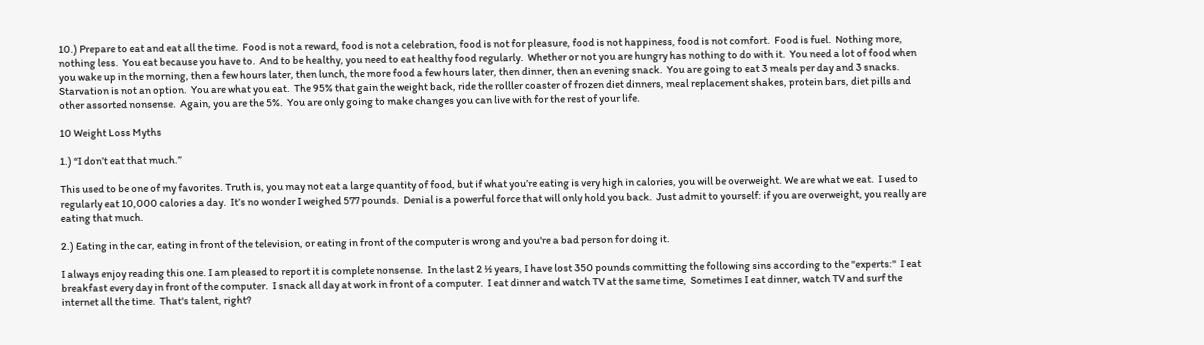10.) Prepare to eat and eat all the time.  Food is not a reward, food is not a celebration, food is not for pleasure, food is not happiness, food is not comfort.  Food is fuel.  Nothing more, nothing less.  You eat because you have to.  And to be healthy, you need to eat healthy food regularly.  Whether or not you are hungry has nothing to do with it.  You need a lot of food when you wake up in the morning, then a few hours later, then lunch, the more food a few hours later, then dinner, then an evening snack.  You are going to eat 3 meals per day and 3 snacks.  Starvation is not an option.  You are what you eat.  The 95% that gain the weight back, ride the rolller coaster of frozen diet dinners, meal replacement shakes, protein bars, diet pills and other assorted nonsense.  Again, you are the 5%.  You are only going to make changes you can live with for the rest of your life.

10 Weight Loss Myths

1.) “I don’t eat that much.”

This used to be one of my favorites. Truth is, you may not eat a large quantity of food, but if what you’re eating is very high in calories, you will be overweight. We are what we eat.  I used to regularly eat 10,000 calories a day.  It’s no wonder I weighed 577 pounds.  Denial is a powerful force that will only hold you back.  Just admit to yourself: if you are overweight, you really are eating that much.

2.) Eating in the car, eating in front of the television, or eating in front of the computer is wrong and you're a bad person for doing it.

I always enjoy reading this one. I am pleased to report it is complete nonsense.  In the last 2 ½ years, I have lost 350 pounds committing the following sins according to the "experts:"  I eat breakfast every day in front of the computer.  I snack all day at work in front of a computer.  I eat dinner and watch TV at the same time,  Sometimes I eat dinner, watch TV and surf the internet all the time.  That's talent, right?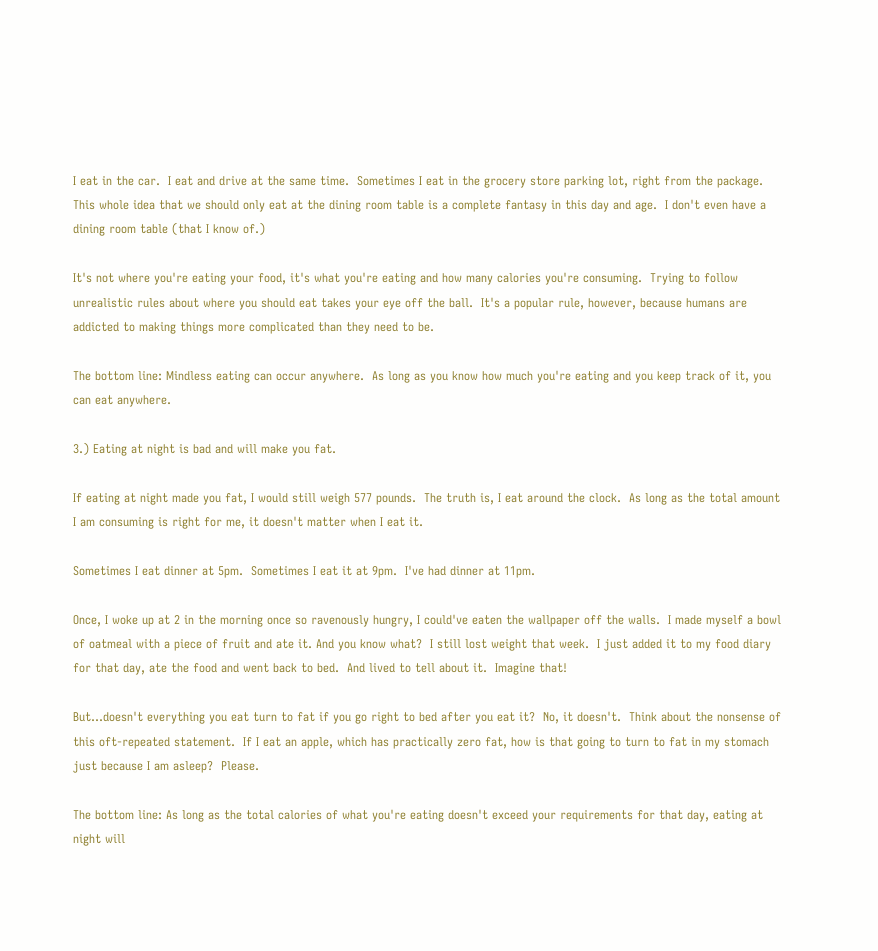I eat in the car.  I eat and drive at the same time.  Sometimes I eat in the grocery store parking lot, right from the package.  This whole idea that we should only eat at the dining room table is a complete fantasy in this day and age.  I don't even have a dining room table (that I know of.)

It's not where you're eating your food, it's what you're eating and how many calories you're consuming.  Trying to follow unrealistic rules about where you should eat takes your eye off the ball.  It's a popular rule, however, because humans are addicted to making things more complicated than they need to be.

The bottom line: Mindless eating can occur anywhere.  As long as you know how much you're eating and you keep track of it, you can eat anywhere.

3.) Eating at night is bad and will make you fat.

If eating at night made you fat, I would still weigh 577 pounds.  The truth is, I eat around the clock.  As long as the total amount I am consuming is right for me, it doesn't matter when I eat it.

Sometimes I eat dinner at 5pm.  Sometimes I eat it at 9pm.  I've had dinner at 11pm.

Once, I woke up at 2 in the morning once so ravenously hungry, I could've eaten the wallpaper off the walls.  I made myself a bowl of oatmeal with a piece of fruit and ate it. And you know what?  I still lost weight that week.  I just added it to my food diary for that day, ate the food and went back to bed.  And lived to tell about it.  Imagine that!

But...doesn't everything you eat turn to fat if you go right to bed after you eat it?  No, it doesn't.  Think about the nonsense of this oft-repeated statement.  If I eat an apple, which has practically zero fat, how is that going to turn to fat in my stomach just because I am asleep?  Please.

The bottom line: As long as the total calories of what you're eating doesn't exceed your requirements for that day, eating at night will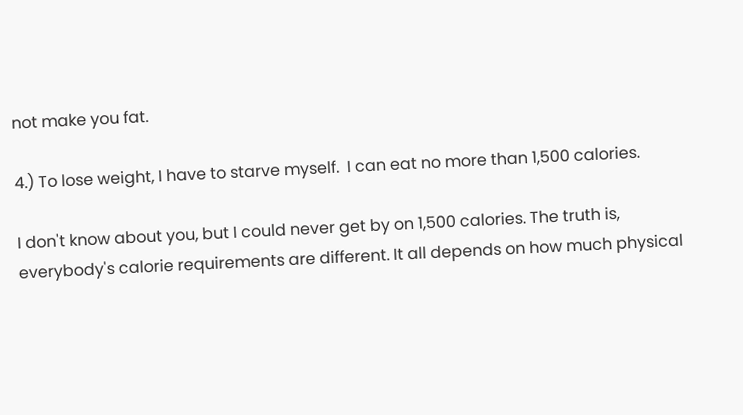not make you fat.

4.) To lose weight, I have to starve myself.  I can eat no more than 1,500 calories.

I don't know about you, but I could never get by on 1,500 calories. The truth is, everybody's calorie requirements are different. It all depends on how much physical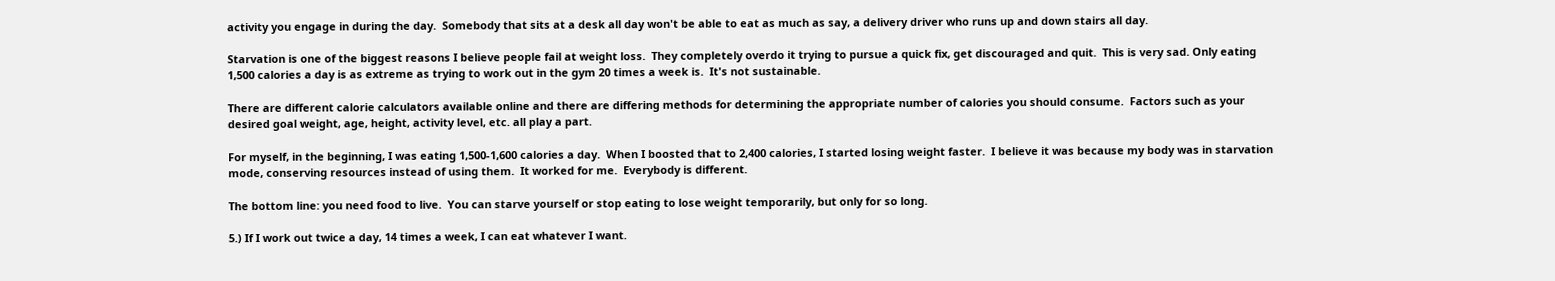activity you engage in during the day.  Somebody that sits at a desk all day won't be able to eat as much as say, a delivery driver who runs up and down stairs all day.

Starvation is one of the biggest reasons I believe people fail at weight loss.  They completely overdo it trying to pursue a quick fix, get discouraged and quit.  This is very sad. Only eating 1,500 calories a day is as extreme as trying to work out in the gym 20 times a week is.  It's not sustainable.

There are different calorie calculators available online and there are differing methods for determining the appropriate number of calories you should consume.  Factors such as your desired goal weight, age, height, activity level, etc. all play a part.

For myself, in the beginning, I was eating 1,500-1,600 calories a day.  When I boosted that to 2,400 calories, I started losing weight faster.  I believe it was because my body was in starvation mode, conserving resources instead of using them.  It worked for me.  Everybody is different.

The bottom line: you need food to live.  You can starve yourself or stop eating to lose weight temporarily, but only for so long.

5.) If I work out twice a day, 14 times a week, I can eat whatever I want.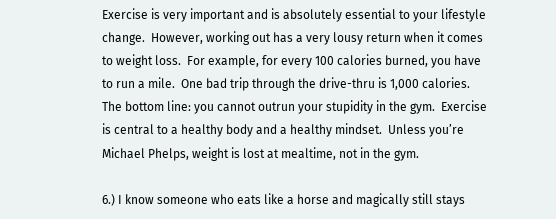Exercise is very important and is absolutely essential to your lifestyle change.  However, working out has a very lousy return when it comes to weight loss.  For example, for every 100 calories burned, you have to run a mile.  One bad trip through the drive-thru is 1,000 calories.  The bottom line: you cannot outrun your stupidity in the gym.  Exercise is central to a healthy body and a healthy mindset.  Unless you’re Michael Phelps, weight is lost at mealtime, not in the gym.

6.) I know someone who eats like a horse and magically still stays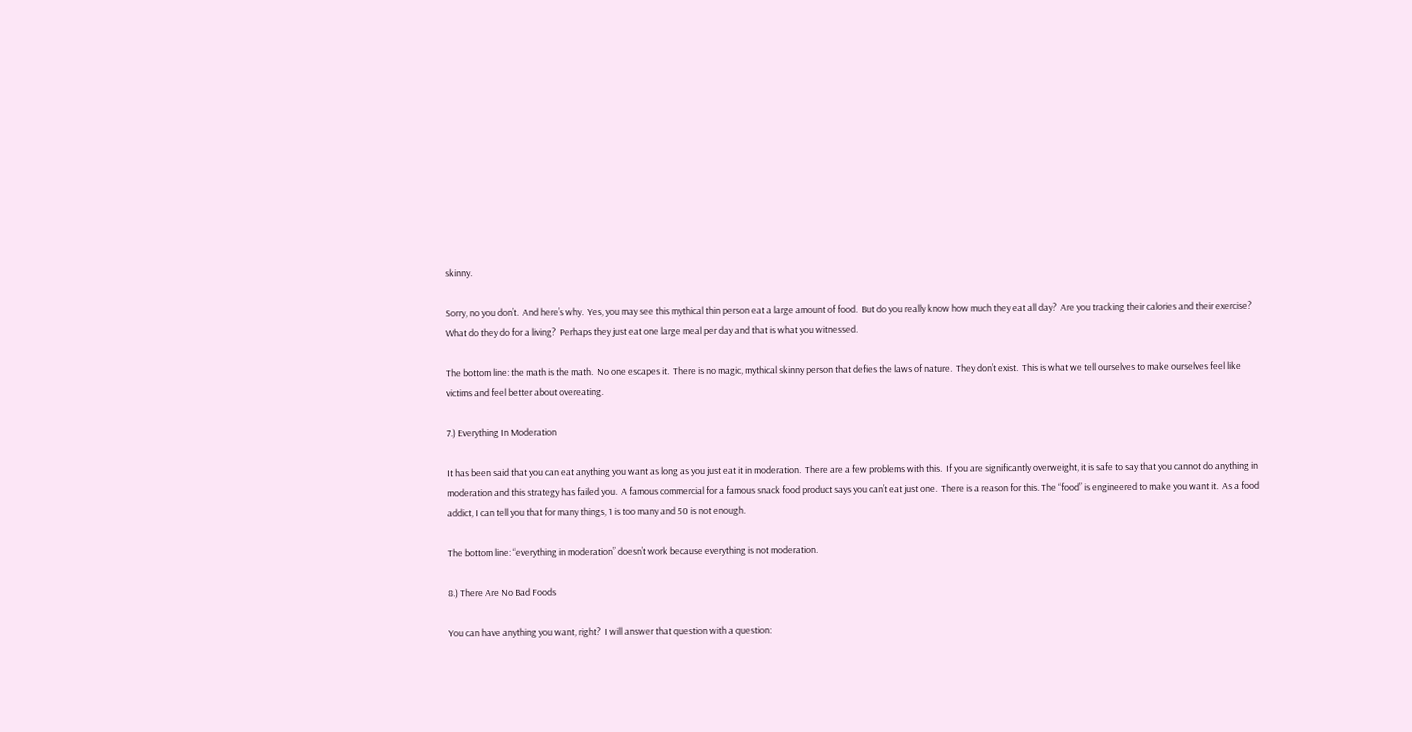skinny.

Sorry, no you don’t.  And here’s why.  Yes, you may see this mythical thin person eat a large amount of food.  But do you really know how much they eat all day?  Are you tracking their calories and their exercise?  What do they do for a living?  Perhaps they just eat one large meal per day and that is what you witnessed.

The bottom line: the math is the math.  No one escapes it.  There is no magic, mythical skinny person that defies the laws of nature.  They don’t exist.  This is what we tell ourselves to make ourselves feel like victims and feel better about overeating.

7.) Everything In Moderation

It has been said that you can eat anything you want as long as you just eat it in moderation.  There are a few problems with this.  If you are significantly overweight, it is safe to say that you cannot do anything in moderation and this strategy has failed you.  A famous commercial for a famous snack food product says you can’t eat just one.  There is a reason for this. The “food” is engineered to make you want it.  As a food addict, I can tell you that for many things, 1 is too many and 50 is not enough.

The bottom line: “everything in moderation” doesn’t work because everything is not moderation.

8.) There Are No Bad Foods

You can have anything you want, right?  I will answer that question with a question: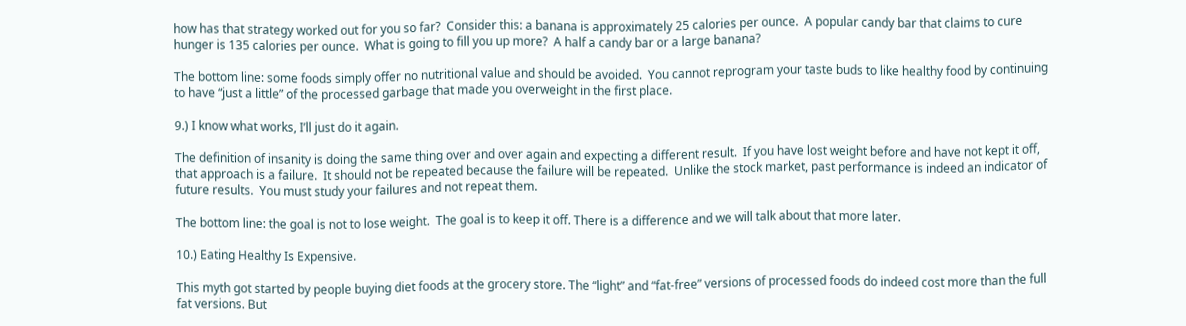how has that strategy worked out for you so far?  Consider this: a banana is approximately 25 calories per ounce.  A popular candy bar that claims to cure hunger is 135 calories per ounce.  What is going to fill you up more?  A half a candy bar or a large banana?

The bottom line: some foods simply offer no nutritional value and should be avoided.  You cannot reprogram your taste buds to like healthy food by continuing to have “just a little” of the processed garbage that made you overweight in the first place.

9.) I know what works, I’ll just do it again.

The definition of insanity is doing the same thing over and over again and expecting a different result.  If you have lost weight before and have not kept it off, that approach is a failure.  It should not be repeated because the failure will be repeated.  Unlike the stock market, past performance is indeed an indicator of future results.  You must study your failures and not repeat them.

The bottom line: the goal is not to lose weight.  The goal is to keep it off. There is a difference and we will talk about that more later.

10.) Eating Healthy Is Expensive.

This myth got started by people buying diet foods at the grocery store. The “light” and “fat-free” versions of processed foods do indeed cost more than the full fat versions. But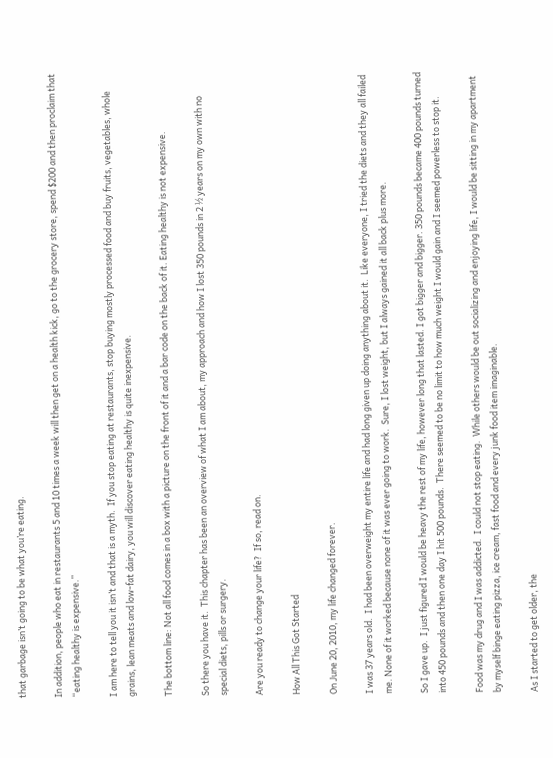that garbage isn’t going to be what you’re eating.

In addition, people who eat in restaurants 5 and 10 times a week will then get on a health kick, go to the grocery store, spend $200 and then proclaim that “eating healthy is expensive.”

I am here to tell you it isn’t and that is a myth.  If you stop eating at restaurants, stop buying mostly processed food and buy fruits, vegetables, whole grains, lean meats and low-fat dairy, you will discover eating healthy is quite inexpensive.

The bottom line: Not all food comes in a box with a picture on the front of it and a bar code on the back of it. Eating healthy is not expensive.

So there you have it.  This chapter has been an overview of what I am about, my approach and how I lost 350 pounds in 2 ½ years on my own with no special diets, pills or surgery.

Are you ready to change your life?  If so, read on.

How All This Got Started

On June 20, 2010, my life changed forever.

I was 37 years old.  I had been overweight my entire life and had long given up doing anything about it.  Like everyone, I tried the diets and they all failed me. None of it worked because none of it was ever going to work.  Sure, I lost weight, but I always gained it all back plus more.

So I gave up.  I just figured I would be heavy the rest of my life, however long that lasted. I got bigger and bigger. 350 pounds became 400 pounds turned into 450 pounds and then one day I hit 500 pounds.  There seemed to be no limit to how much weight I would gain and I seemed powerless to stop it.

Food was my drug and I was addicted.  I could not stop eating.  While others would be out socializing and enjoying life, I would be sitting in my apartment by myself binge eating pizza, ice cream, fast food and every junk food item imaginable.

As I started to get older, the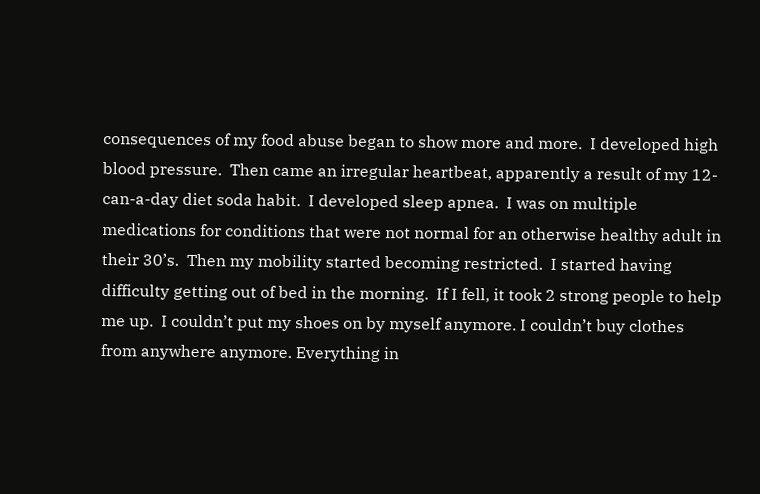consequences of my food abuse began to show more and more.  I developed high blood pressure.  Then came an irregular heartbeat, apparently a result of my 12-can-a-day diet soda habit.  I developed sleep apnea.  I was on multiple medications for conditions that were not normal for an otherwise healthy adult in their 30’s.  Then my mobility started becoming restricted.  I started having difficulty getting out of bed in the morning.  If I fell, it took 2 strong people to help me up.  I couldn’t put my shoes on by myself anymore. I couldn’t buy clothes from anywhere anymore. Everything in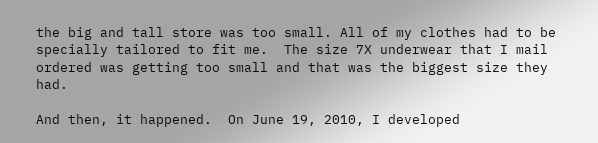the big and tall store was too small. All of my clothes had to be specially tailored to fit me.  The size 7X underwear that I mail ordered was getting too small and that was the biggest size they had.

And then, it happened.  On June 19, 2010, I developed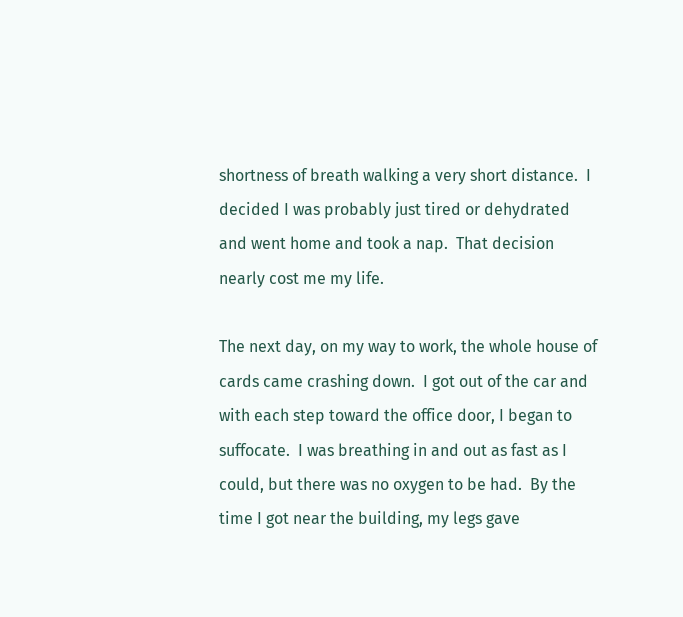shortness of breath walking a very short distance.  I decided I was probably just tired or dehydrated and went home and took a nap.  That decision nearly cost me my life.

The next day, on my way to work, the whole house of cards came crashing down.  I got out of the car and with each step toward the office door, I began to suffocate.  I was breathing in and out as fast as I could, but there was no oxygen to be had.  By the time I got near the building, my legs gave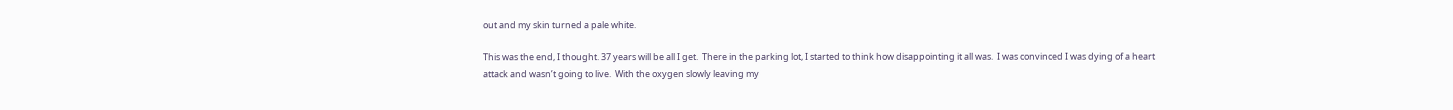out and my skin turned a pale white.

This was the end, I thought. 37 years will be all I get.  There in the parking lot, I started to think how disappointing it all was.  I was convinced I was dying of a heart attack and wasn’t going to live.  With the oxygen slowly leaving my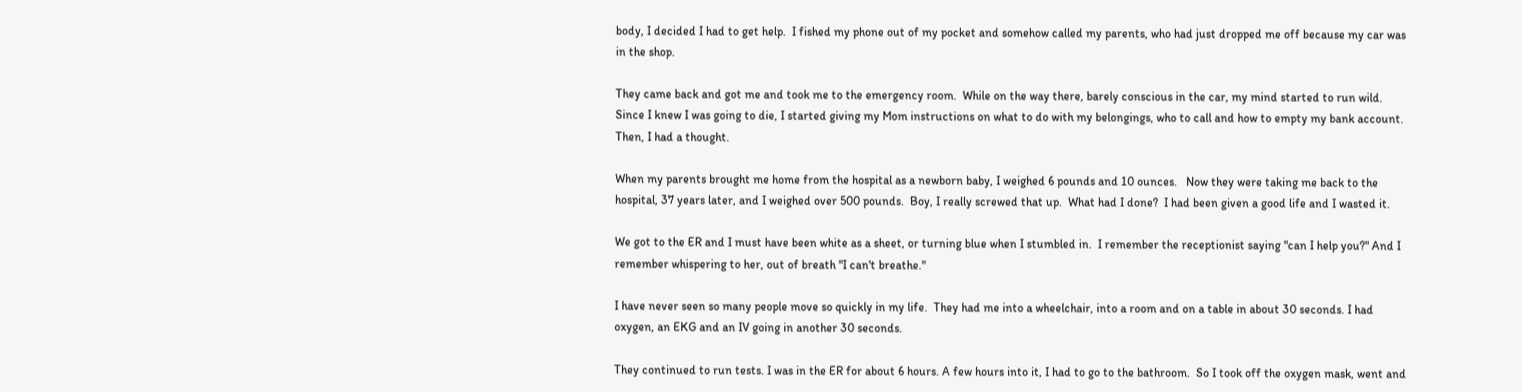body, I decided I had to get help.  I fished my phone out of my pocket and somehow called my parents, who had just dropped me off because my car was in the shop.

They came back and got me and took me to the emergency room.  While on the way there, barely conscious in the car, my mind started to run wild.  Since I knew I was going to die, I started giving my Mom instructions on what to do with my belongings, who to call and how to empty my bank account.  Then, I had a thought.

When my parents brought me home from the hospital as a newborn baby, I weighed 6 pounds and 10 ounces.   Now they were taking me back to the hospital, 37 years later, and I weighed over 500 pounds.  Boy, I really screwed that up.  What had I done?  I had been given a good life and I wasted it.

We got to the ER and I must have been white as a sheet, or turning blue when I stumbled in.  I remember the receptionist saying "can I help you?" And I remember whispering to her, out of breath "I can't breathe."

I have never seen so many people move so quickly in my life.  They had me into a wheelchair, into a room and on a table in about 30 seconds. I had oxygen, an EKG and an IV going in another 30 seconds.

They continued to run tests. I was in the ER for about 6 hours. A few hours into it, I had to go to the bathroom.  So I took off the oxygen mask, went and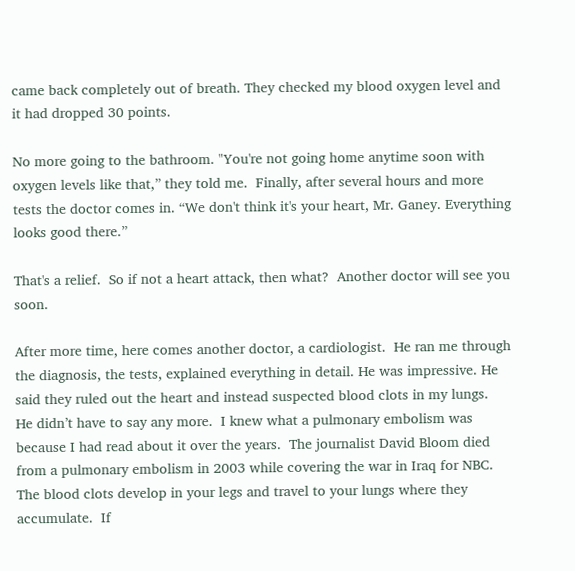came back completely out of breath. They checked my blood oxygen level and it had dropped 30 points.

No more going to the bathroom. "You're not going home anytime soon with oxygen levels like that,” they told me.  Finally, after several hours and more tests the doctor comes in. “We don't think it's your heart, Mr. Ganey. Everything looks good there.”

That's a relief.  So if not a heart attack, then what?  Another doctor will see you soon.

After more time, here comes another doctor, a cardiologist.  He ran me through the diagnosis, the tests, explained everything in detail. He was impressive. He said they ruled out the heart and instead suspected blood clots in my lungs.
He didn’t have to say any more.  I knew what a pulmonary embolism was because I had read about it over the years.  The journalist David Bloom died from a pulmonary embolism in 2003 while covering the war in Iraq for NBC. The blood clots develop in your legs and travel to your lungs where they accumulate.  If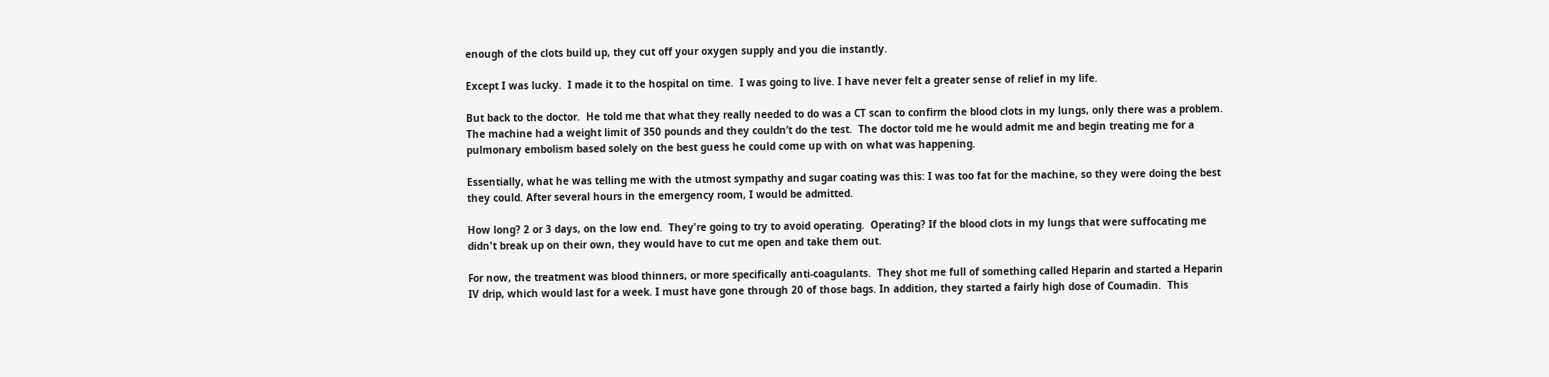enough of the clots build up, they cut off your oxygen supply and you die instantly.

Except I was lucky.  I made it to the hospital on time.  I was going to live. I have never felt a greater sense of relief in my life.

But back to the doctor.  He told me that what they really needed to do was a CT scan to confirm the blood clots in my lungs, only there was a problem.  The machine had a weight limit of 350 pounds and they couldn’t do the test.  The doctor told me he would admit me and begin treating me for a pulmonary embolism based solely on the best guess he could come up with on what was happening.

Essentially, what he was telling me with the utmost sympathy and sugar coating was this: I was too fat for the machine, so they were doing the best they could. After several hours in the emergency room, I would be admitted.

How long? 2 or 3 days, on the low end.  They're going to try to avoid operating.  Operating? If the blood clots in my lungs that were suffocating me didn't break up on their own, they would have to cut me open and take them out.

For now, the treatment was blood thinners, or more specifically anti-coagulants.  They shot me full of something called Heparin and started a Heparin IV drip, which would last for a week. I must have gone through 20 of those bags. In addition, they started a fairly high dose of Coumadin.  This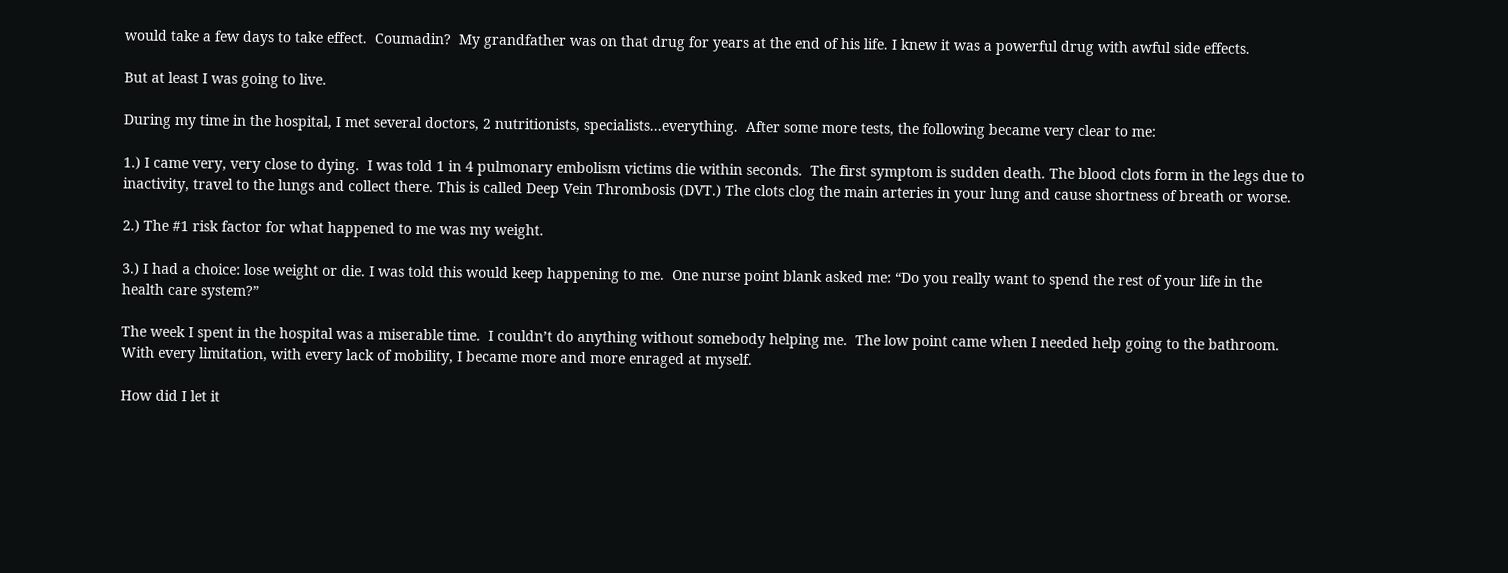would take a few days to take effect.  Coumadin?  My grandfather was on that drug for years at the end of his life. I knew it was a powerful drug with awful side effects.

But at least I was going to live.

During my time in the hospital, I met several doctors, 2 nutritionists, specialists...everything.  After some more tests, the following became very clear to me:

1.) I came very, very close to dying.  I was told 1 in 4 pulmonary embolism victims die within seconds.  The first symptom is sudden death. The blood clots form in the legs due to inactivity, travel to the lungs and collect there. This is called Deep Vein Thrombosis (DVT.) The clots clog the main arteries in your lung and cause shortness of breath or worse.

2.) The #1 risk factor for what happened to me was my weight.

3.) I had a choice: lose weight or die. I was told this would keep happening to me.  One nurse point blank asked me: “Do you really want to spend the rest of your life in the health care system?”

The week I spent in the hospital was a miserable time.  I couldn’t do anything without somebody helping me.  The low point came when I needed help going to the bathroom.  With every limitation, with every lack of mobility, I became more and more enraged at myself.

How did I let it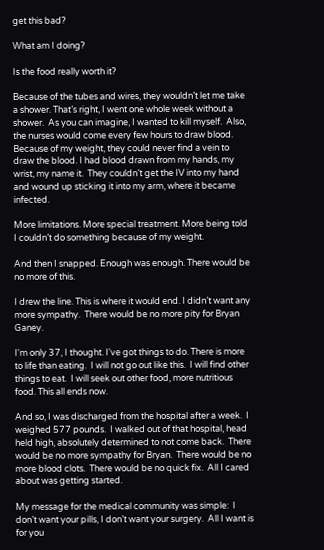get this bad?

What am I doing?

Is the food really worth it?

Because of the tubes and wires, they wouldn’t let me take a shower. That’s right, I went one whole week without a shower.  As you can imagine, I wanted to kill myself.  Also, the nurses would come every few hours to draw blood. Because of my weight, they could never find a vein to draw the blood. I had blood drawn from my hands, my wrist, my name it.  They couldn’t get the IV into my hand and wound up sticking it into my arm, where it became infected.

More limitations. More special treatment. More being told I couldn’t do something because of my weight.

And then I snapped. Enough was enough. There would be no more of this.

I drew the line. This is where it would end. I didn’t want any more sympathy.  There would be no more pity for Bryan Ganey.

I'm only 37, I thought. I've got things to do. There is more to life than eating.  I will not go out like this.  I will find other things to eat.  I will seek out other food, more nutritious food. This all ends now.

And so, I was discharged from the hospital after a week.  I weighed 577 pounds.  I walked out of that hospital, head held high, absolutely determined to not come back.  There would be no more sympathy for Bryan.  There would be no more blood clots.  There would be no quick fix.  All I cared about was getting started.

My message for the medical community was simple:  I don’t want your pills, I don’t want your surgery.  All I want is for you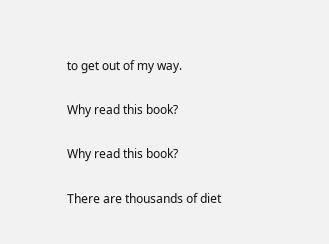to get out of my way.

Why read this book?

Why read this book?

There are thousands of diet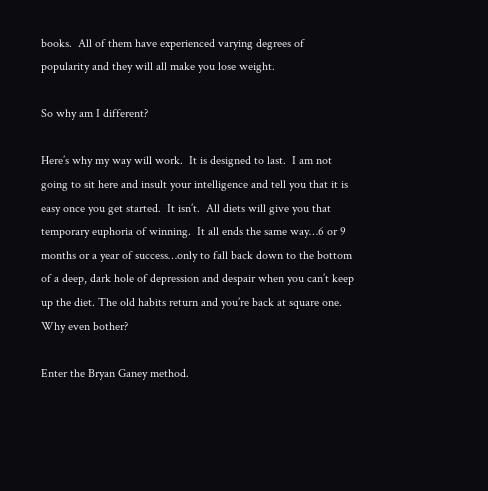books.  All of them have experienced varying degrees of popularity and they will all make you lose weight.

So why am I different?

Here’s why my way will work.  It is designed to last.  I am not going to sit here and insult your intelligence and tell you that it is easy once you get started.  It isn’t.  All diets will give you that temporary euphoria of winning.  It all ends the same way…6 or 9 months or a year of success…only to fall back down to the bottom of a deep, dark hole of depression and despair when you can’t keep up the diet. The old habits return and you’re back at square one.  Why even bother?

Enter the Bryan Ganey method.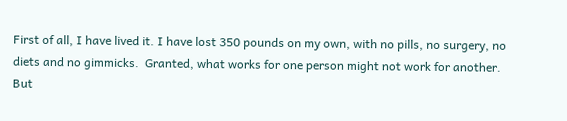First of all, I have lived it. I have lost 350 pounds on my own, with no pills, no surgery, no diets and no gimmicks.  Granted, what works for one person might not work for another.  But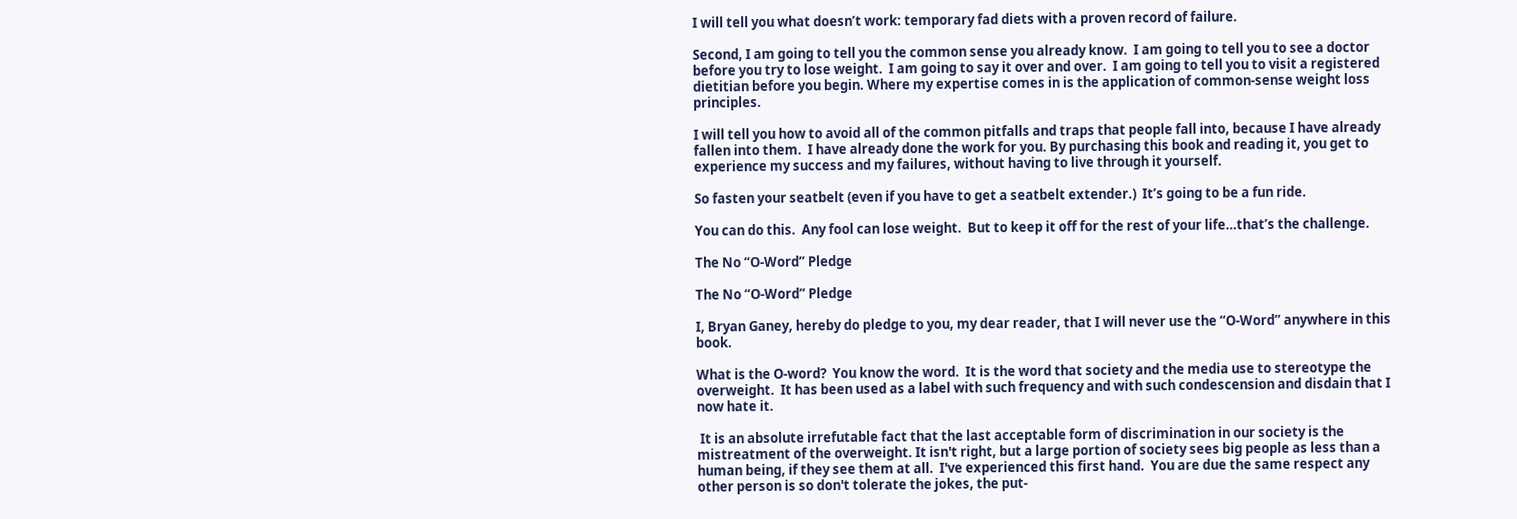I will tell you what doesn’t work: temporary fad diets with a proven record of failure.

Second, I am going to tell you the common sense you already know.  I am going to tell you to see a doctor before you try to lose weight.  I am going to say it over and over.  I am going to tell you to visit a registered dietitian before you begin. Where my expertise comes in is the application of common-sense weight loss principles.

I will tell you how to avoid all of the common pitfalls and traps that people fall into, because I have already fallen into them.  I have already done the work for you. By purchasing this book and reading it, you get to experience my success and my failures, without having to live through it yourself.

So fasten your seatbelt (even if you have to get a seatbelt extender.)  It’s going to be a fun ride.

You can do this.  Any fool can lose weight.  But to keep it off for the rest of your life…that’s the challenge.

The No “O-Word” Pledge

The No “O-Word” Pledge

I, Bryan Ganey, hereby do pledge to you, my dear reader, that I will never use the “O-Word” anywhere in this book.

What is the O-word?  You know the word.  It is the word that society and the media use to stereotype the overweight.  It has been used as a label with such frequency and with such condescension and disdain that I now hate it.

 It is an absolute irrefutable fact that the last acceptable form of discrimination in our society is the mistreatment of the overweight. It isn't right, but a large portion of society sees big people as less than a human being, if they see them at all.  I've experienced this first hand.  You are due the same respect any other person is so don't tolerate the jokes, the put-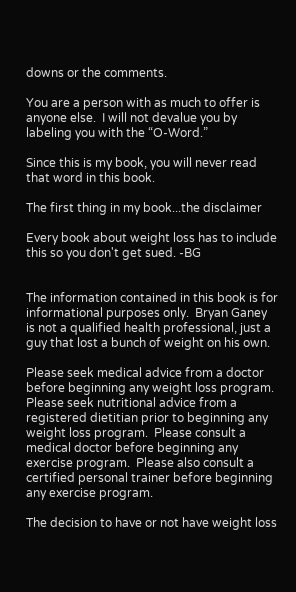downs or the comments.

You are a person with as much to offer is anyone else.  I will not devalue you by labeling you with the “O-Word.”

Since this is my book, you will never read that word in this book.

The first thing in my book...the disclaimer

Every book about weight loss has to include this so you don't get sued. -BG


The information contained in this book is for informational purposes only.  Bryan Ganey is not a qualified health professional, just a guy that lost a bunch of weight on his own.

Please seek medical advice from a doctor before beginning any weight loss program. Please seek nutritional advice from a registered dietitian prior to beginning any weight loss program.  Please consult a medical doctor before beginning any exercise program.  Please also consult a certified personal trainer before beginning any exercise program.

The decision to have or not have weight loss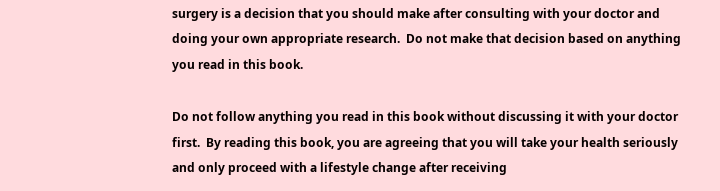surgery is a decision that you should make after consulting with your doctor and doing your own appropriate research.  Do not make that decision based on anything you read in this book.

Do not follow anything you read in this book without discussing it with your doctor first.  By reading this book, you are agreeing that you will take your health seriously and only proceed with a lifestyle change after receiving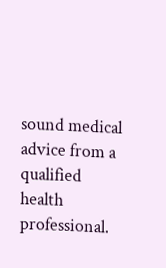sound medical advice from a qualified health professional.